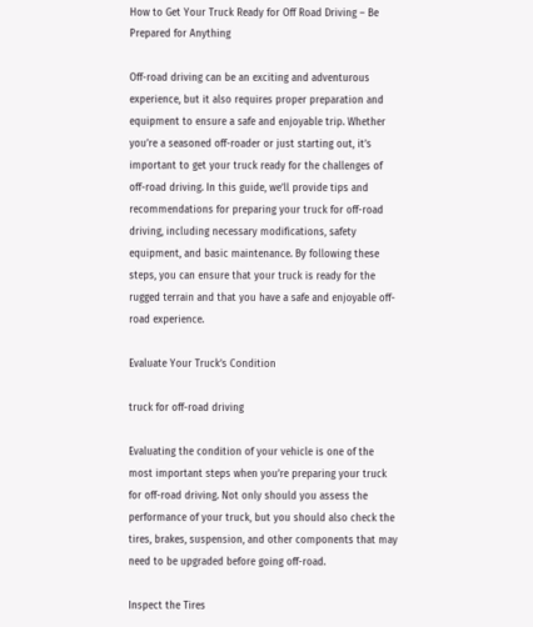How to Get Your Truck Ready for Off Road Driving – Be Prepared for Anything

Off-road driving can be an exciting and adventurous experience, but it also requires proper preparation and equipment to ensure a safe and enjoyable trip. Whether you’re a seasoned off-roader or just starting out, it’s important to get your truck ready for the challenges of off-road driving. In this guide, we’ll provide tips and recommendations for preparing your truck for off-road driving, including necessary modifications, safety equipment, and basic maintenance. By following these steps, you can ensure that your truck is ready for the rugged terrain and that you have a safe and enjoyable off-road experience.

Evaluate Your Truck’s Condition

truck for off-road driving

Evaluating the condition of your vehicle is one of the most important steps when you’re preparing your truck for off-road driving. Not only should you assess the performance of your truck, but you should also check the tires, brakes, suspension, and other components that may need to be upgraded before going off-road.

Inspect the Tires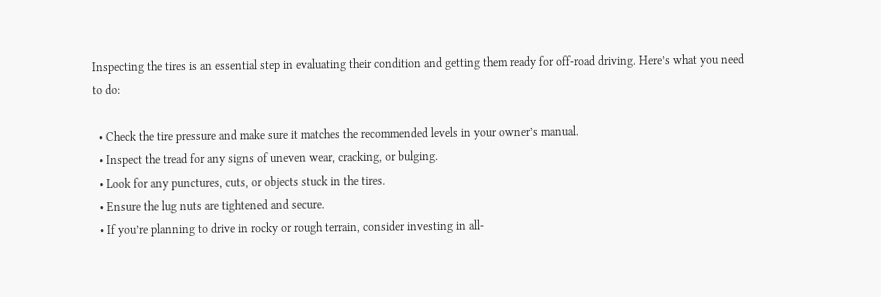Inspecting the tires is an essential step in evaluating their condition and getting them ready for off-road driving. Here’s what you need to do:

  • Check the tire pressure and make sure it matches the recommended levels in your owner’s manual.
  • Inspect the tread for any signs of uneven wear, cracking, or bulging.
  • Look for any punctures, cuts, or objects stuck in the tires.
  • Ensure the lug nuts are tightened and secure.
  • If you’re planning to drive in rocky or rough terrain, consider investing in all-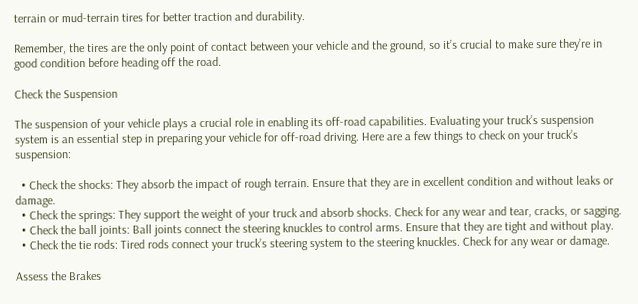terrain or mud-terrain tires for better traction and durability.

Remember, the tires are the only point of contact between your vehicle and the ground, so it’s crucial to make sure they’re in good condition before heading off the road.

Check the Suspension

The suspension of your vehicle plays a crucial role in enabling its off-road capabilities. Evaluating your truck’s suspension system is an essential step in preparing your vehicle for off-road driving. Here are a few things to check on your truck’s suspension:

  • Check the shocks: They absorb the impact of rough terrain. Ensure that they are in excellent condition and without leaks or damage.
  • Check the springs: They support the weight of your truck and absorb shocks. Check for any wear and tear, cracks, or sagging.
  • Check the ball joints: Ball joints connect the steering knuckles to control arms. Ensure that they are tight and without play.
  • Check the tie rods: Tired rods connect your truck’s steering system to the steering knuckles. Check for any wear or damage.

Assess the Brakes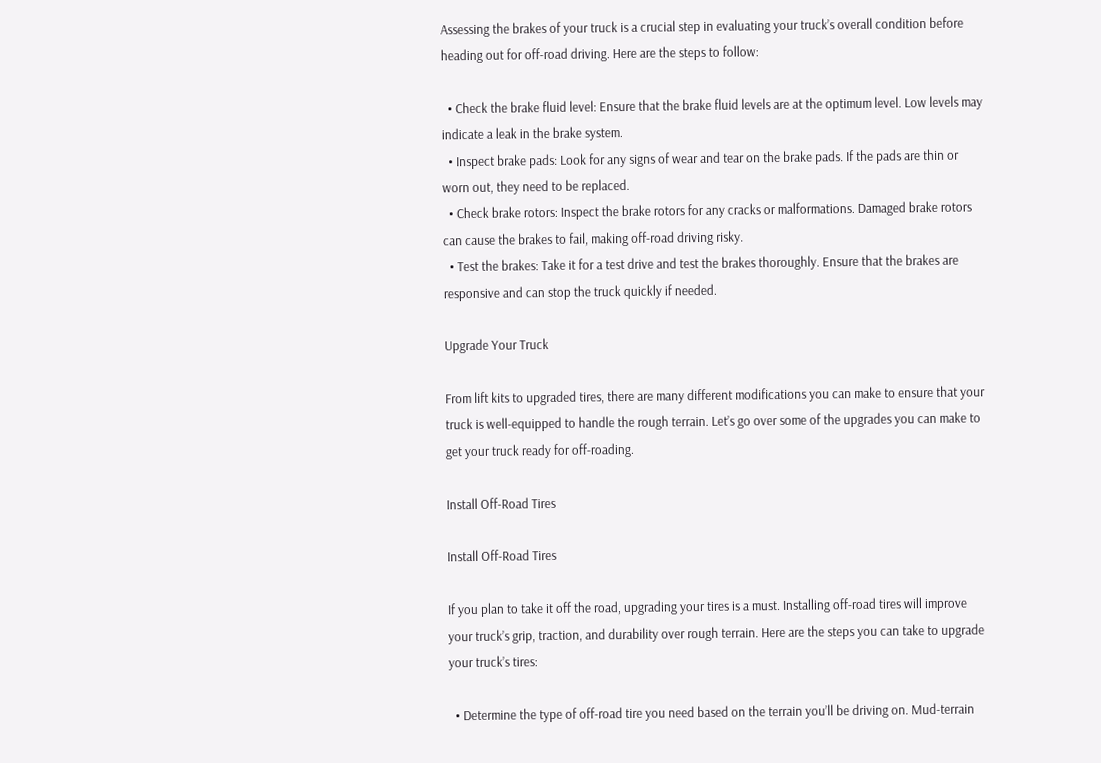Assessing the brakes of your truck is a crucial step in evaluating your truck’s overall condition before heading out for off-road driving. Here are the steps to follow:

  • Check the brake fluid level: Ensure that the brake fluid levels are at the optimum level. Low levels may indicate a leak in the brake system.
  • Inspect brake pads: Look for any signs of wear and tear on the brake pads. If the pads are thin or worn out, they need to be replaced.
  • Check brake rotors: Inspect the brake rotors for any cracks or malformations. Damaged brake rotors can cause the brakes to fail, making off-road driving risky.
  • Test the brakes: Take it for a test drive and test the brakes thoroughly. Ensure that the brakes are responsive and can stop the truck quickly if needed.

Upgrade Your Truck

From lift kits to upgraded tires, there are many different modifications you can make to ensure that your truck is well-equipped to handle the rough terrain. Let’s go over some of the upgrades you can make to get your truck ready for off-roading.

Install Off-Road Tires

Install Off-Road Tires

If you plan to take it off the road, upgrading your tires is a must. Installing off-road tires will improve your truck’s grip, traction, and durability over rough terrain. Here are the steps you can take to upgrade your truck’s tires:

  • Determine the type of off-road tire you need based on the terrain you’ll be driving on. Mud-terrain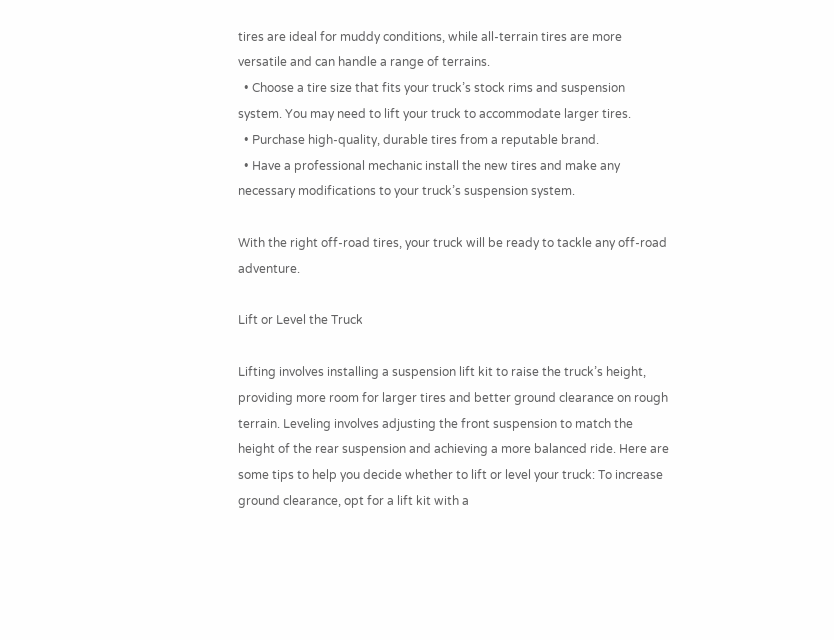tires are ideal for muddy conditions, while all-terrain tires are more versatile and can handle a range of terrains.
  • Choose a tire size that fits your truck’s stock rims and suspension system. You may need to lift your truck to accommodate larger tires.
  • Purchase high-quality, durable tires from a reputable brand.
  • Have a professional mechanic install the new tires and make any necessary modifications to your truck’s suspension system.

With the right off-road tires, your truck will be ready to tackle any off-road adventure.

Lift or Level the Truck

Lifting involves installing a suspension lift kit to raise the truck’s height, providing more room for larger tires and better ground clearance on rough terrain. Leveling involves adjusting the front suspension to match the height of the rear suspension and achieving a more balanced ride. Here are some tips to help you decide whether to lift or level your truck: To increase ground clearance, opt for a lift kit with a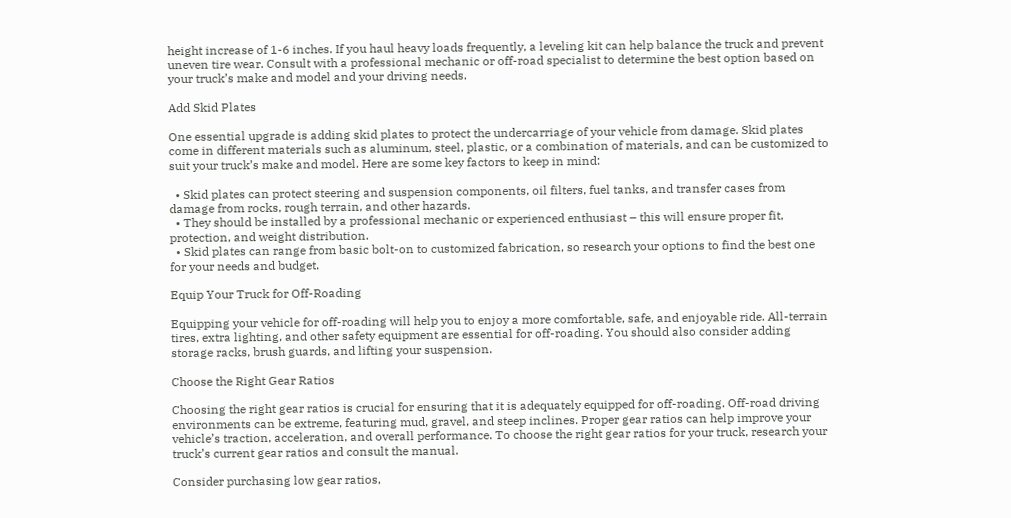height increase of 1-6 inches. If you haul heavy loads frequently, a leveling kit can help balance the truck and prevent uneven tire wear. Consult with a professional mechanic or off-road specialist to determine the best option based on your truck’s make and model and your driving needs.

Add Skid Plates

One essential upgrade is adding skid plates to protect the undercarriage of your vehicle from damage. Skid plates come in different materials such as aluminum, steel, plastic, or a combination of materials, and can be customized to suit your truck’s make and model. Here are some key factors to keep in mind:

  • Skid plates can protect steering and suspension components, oil filters, fuel tanks, and transfer cases from damage from rocks, rough terrain, and other hazards.
  • They should be installed by a professional mechanic or experienced enthusiast – this will ensure proper fit, protection, and weight distribution.
  • Skid plates can range from basic bolt-on to customized fabrication, so research your options to find the best one for your needs and budget.

Equip Your Truck for Off-Roading

Equipping your vehicle for off-roading will help you to enjoy a more comfortable, safe, and enjoyable ride. All-terrain tires, extra lighting, and other safety equipment are essential for off-roading. You should also consider adding storage racks, brush guards, and lifting your suspension.

Choose the Right Gear Ratios

Choosing the right gear ratios is crucial for ensuring that it is adequately equipped for off-roading. Off-road driving environments can be extreme, featuring mud, gravel, and steep inclines. Proper gear ratios can help improve your vehicle’s traction, acceleration, and overall performance. To choose the right gear ratios for your truck, research your truck’s current gear ratios and consult the manual.

Consider purchasing low gear ratios,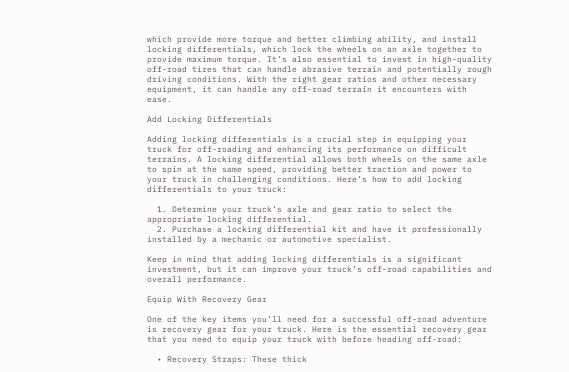which provide more torque and better climbing ability, and install locking differentials, which lock the wheels on an axle together to provide maximum torque. It’s also essential to invest in high-quality off-road tires that can handle abrasive terrain and potentially rough driving conditions. With the right gear ratios and other necessary equipment, it can handle any off-road terrain it encounters with ease.

Add Locking Differentials

Adding locking differentials is a crucial step in equipping your truck for off-roading and enhancing its performance on difficult terrains. A locking differential allows both wheels on the same axle to spin at the same speed, providing better traction and power to your truck in challenging conditions. Here’s how to add locking differentials to your truck:

  1. Determine your truck’s axle and gear ratio to select the appropriate locking differential.
  2. Purchase a locking differential kit and have it professionally installed by a mechanic or automotive specialist.

Keep in mind that adding locking differentials is a significant investment, but it can improve your truck’s off-road capabilities and overall performance.

Equip With Recovery Gear

One of the key items you’ll need for a successful off-road adventure is recovery gear for your truck. Here is the essential recovery gear that you need to equip your truck with before heading off-road:

  • Recovery Straps: These thick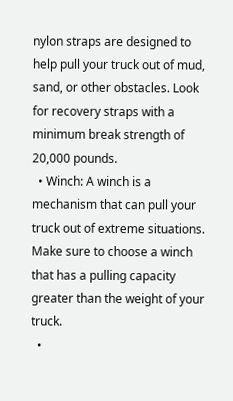nylon straps are designed to help pull your truck out of mud, sand, or other obstacles. Look for recovery straps with a minimum break strength of 20,000 pounds.
  • Winch: A winch is a mechanism that can pull your truck out of extreme situations. Make sure to choose a winch that has a pulling capacity greater than the weight of your truck.
  •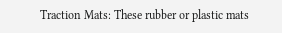Traction Mats: These rubber or plastic mats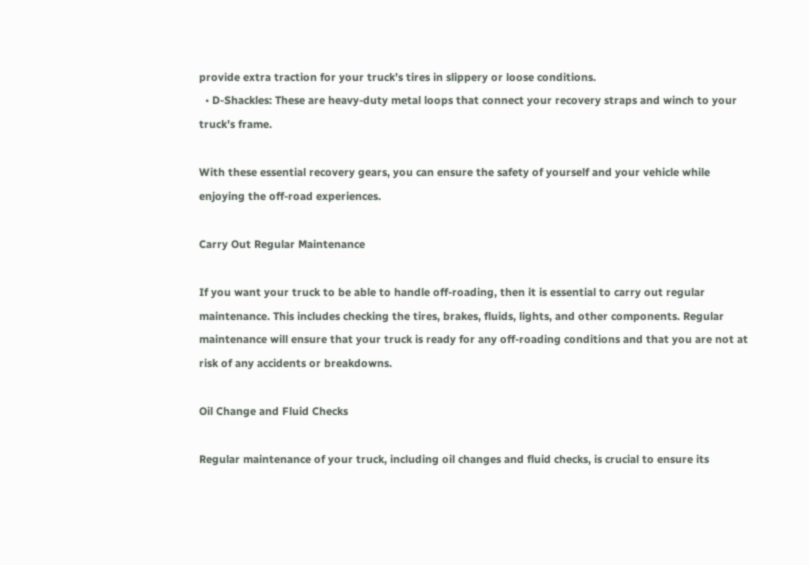provide extra traction for your truck’s tires in slippery or loose conditions.
  • D-Shackles: These are heavy-duty metal loops that connect your recovery straps and winch to your truck’s frame.

With these essential recovery gears, you can ensure the safety of yourself and your vehicle while enjoying the off-road experiences.

Carry Out Regular Maintenance

If you want your truck to be able to handle off-roading, then it is essential to carry out regular maintenance. This includes checking the tires, brakes, fluids, lights, and other components. Regular maintenance will ensure that your truck is ready for any off-roading conditions and that you are not at risk of any accidents or breakdowns.

Oil Change and Fluid Checks

Regular maintenance of your truck, including oil changes and fluid checks, is crucial to ensure its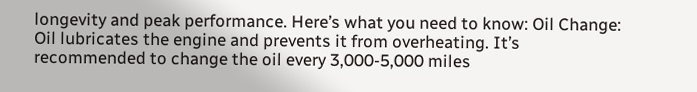longevity and peak performance. Here’s what you need to know: Oil Change: Oil lubricates the engine and prevents it from overheating. It’s recommended to change the oil every 3,000-5,000 miles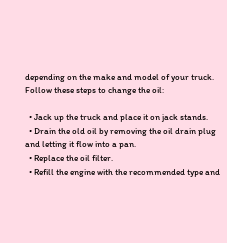depending on the make and model of your truck. Follow these steps to change the oil:

  • Jack up the truck and place it on jack stands.
  • Drain the old oil by removing the oil drain plug and letting it flow into a pan.
  • Replace the oil filter.
  • Refill the engine with the recommended type and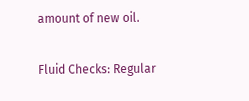amount of new oil.

Fluid Checks: Regular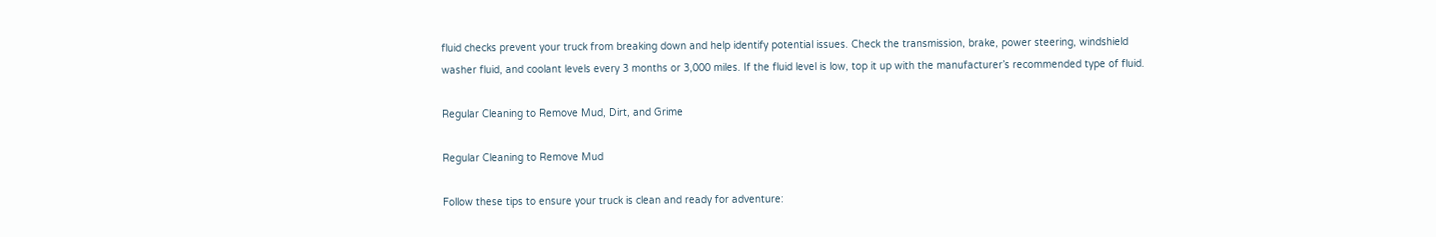fluid checks prevent your truck from breaking down and help identify potential issues. Check the transmission, brake, power steering, windshield washer fluid, and coolant levels every 3 months or 3,000 miles. If the fluid level is low, top it up with the manufacturer’s recommended type of fluid.

Regular Cleaning to Remove Mud, Dirt, and Grime

Regular Cleaning to Remove Mud

Follow these tips to ensure your truck is clean and ready for adventure: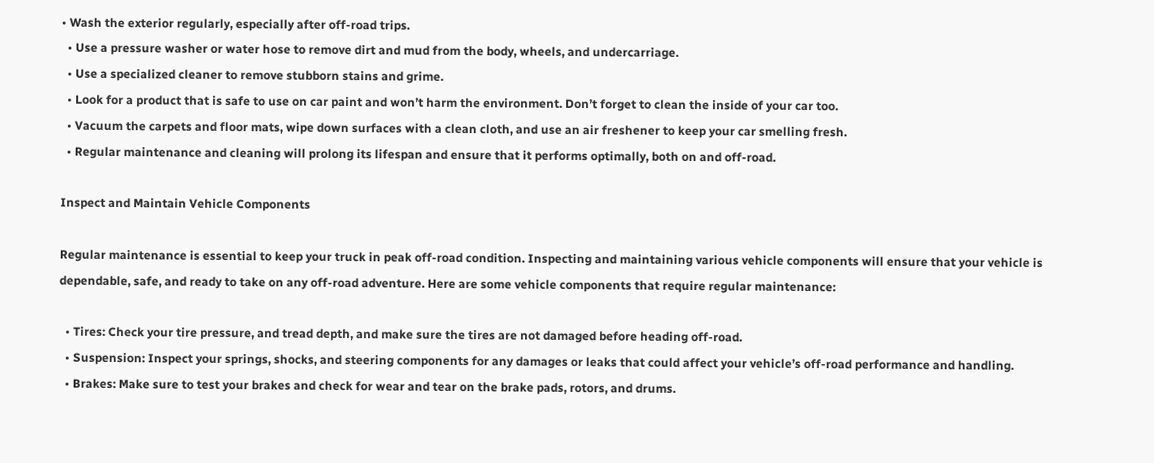• Wash the exterior regularly, especially after off-road trips.
  • Use a pressure washer or water hose to remove dirt and mud from the body, wheels, and undercarriage.
  • Use a specialized cleaner to remove stubborn stains and grime.
  • Look for a product that is safe to use on car paint and won’t harm the environment. Don’t forget to clean the inside of your car too.
  • Vacuum the carpets and floor mats, wipe down surfaces with a clean cloth, and use an air freshener to keep your car smelling fresh.
  • Regular maintenance and cleaning will prolong its lifespan and ensure that it performs optimally, both on and off-road.

Inspect and Maintain Vehicle Components

Regular maintenance is essential to keep your truck in peak off-road condition. Inspecting and maintaining various vehicle components will ensure that your vehicle is dependable, safe, and ready to take on any off-road adventure. Here are some vehicle components that require regular maintenance:

  • Tires: Check your tire pressure, and tread depth, and make sure the tires are not damaged before heading off-road.
  • Suspension: Inspect your springs, shocks, and steering components for any damages or leaks that could affect your vehicle’s off-road performance and handling.
  • Brakes: Make sure to test your brakes and check for wear and tear on the brake pads, rotors, and drums.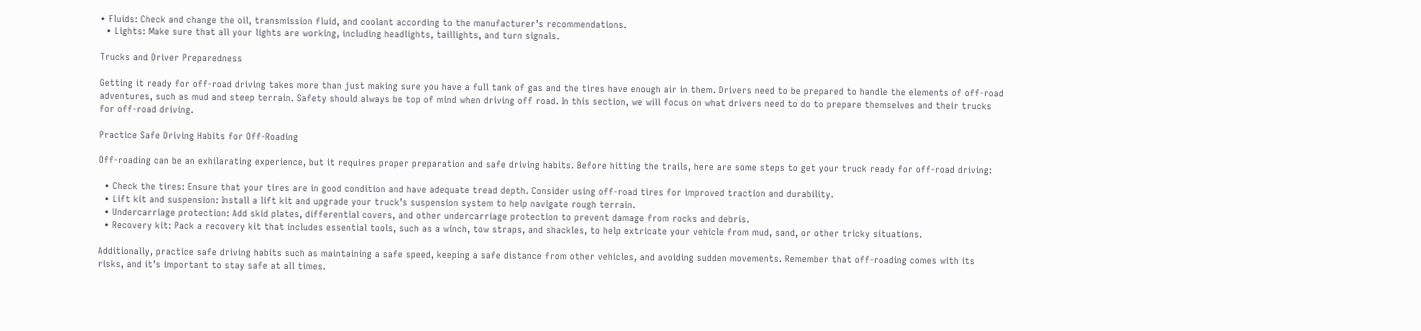• Fluids: Check and change the oil, transmission fluid, and coolant according to the manufacturer’s recommendations.
  • Lights: Make sure that all your lights are working, including headlights, taillights, and turn signals.

Trucks and Driver Preparedness

Getting it ready for off-road driving takes more than just making sure you have a full tank of gas and the tires have enough air in them. Drivers need to be prepared to handle the elements of off-road adventures, such as mud and steep terrain. Safety should always be top of mind when driving off road. In this section, we will focus on what drivers need to do to prepare themselves and their trucks for off-road driving.

Practice Safe Driving Habits for Off-Roading

Off-roading can be an exhilarating experience, but it requires proper preparation and safe driving habits. Before hitting the trails, here are some steps to get your truck ready for off-road driving:

  • Check the tires: Ensure that your tires are in good condition and have adequate tread depth. Consider using off-road tires for improved traction and durability.
  • Lift kit and suspension: Install a lift kit and upgrade your truck’s suspension system to help navigate rough terrain.
  • Undercarriage protection: Add skid plates, differential covers, and other undercarriage protection to prevent damage from rocks and debris.
  • Recovery kit: Pack a recovery kit that includes essential tools, such as a winch, tow straps, and shackles, to help extricate your vehicle from mud, sand, or other tricky situations.

Additionally, practice safe driving habits such as maintaining a safe speed, keeping a safe distance from other vehicles, and avoiding sudden movements. Remember that off-roading comes with its risks, and it’s important to stay safe at all times.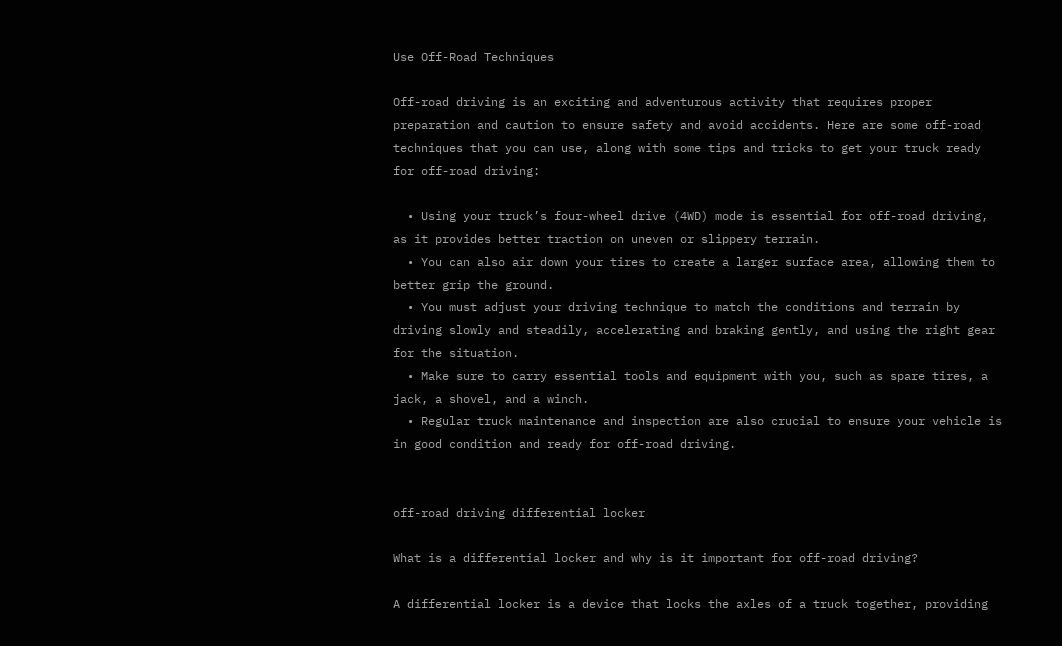Use Off-Road Techniques

Off-road driving is an exciting and adventurous activity that requires proper preparation and caution to ensure safety and avoid accidents. Here are some off-road techniques that you can use, along with some tips and tricks to get your truck ready for off-road driving:

  • Using your truck’s four-wheel drive (4WD) mode is essential for off-road driving, as it provides better traction on uneven or slippery terrain.
  • You can also air down your tires to create a larger surface area, allowing them to better grip the ground.
  • You must adjust your driving technique to match the conditions and terrain by driving slowly and steadily, accelerating and braking gently, and using the right gear for the situation.
  • Make sure to carry essential tools and equipment with you, such as spare tires, a jack, a shovel, and a winch.
  • Regular truck maintenance and inspection are also crucial to ensure your vehicle is in good condition and ready for off-road driving.


off-road driving differential locker

What is a differential locker and why is it important for off-road driving?

A differential locker is a device that locks the axles of a truck together, providing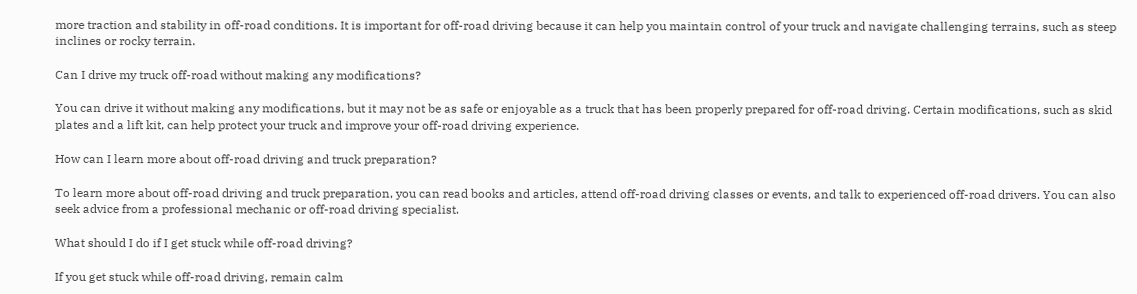more traction and stability in off-road conditions. It is important for off-road driving because it can help you maintain control of your truck and navigate challenging terrains, such as steep inclines or rocky terrain.

Can I drive my truck off-road without making any modifications?

You can drive it without making any modifications, but it may not be as safe or enjoyable as a truck that has been properly prepared for off-road driving. Certain modifications, such as skid plates and a lift kit, can help protect your truck and improve your off-road driving experience.

How can I learn more about off-road driving and truck preparation?

To learn more about off-road driving and truck preparation, you can read books and articles, attend off-road driving classes or events, and talk to experienced off-road drivers. You can also seek advice from a professional mechanic or off-road driving specialist.

What should I do if I get stuck while off-road driving?

If you get stuck while off-road driving, remain calm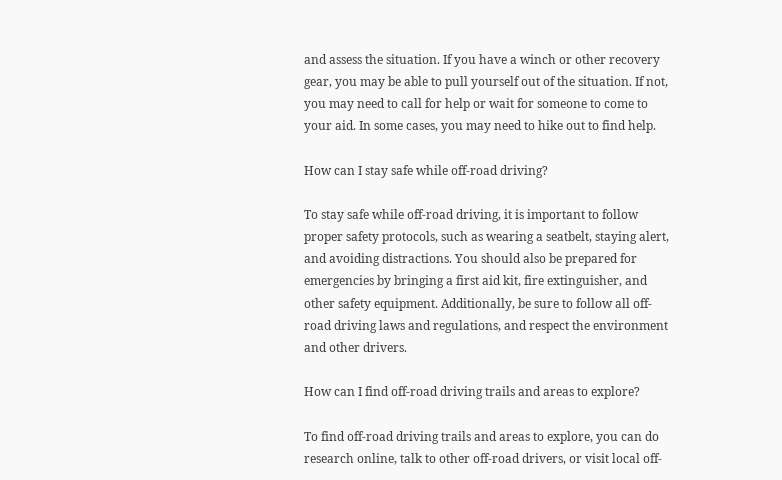and assess the situation. If you have a winch or other recovery gear, you may be able to pull yourself out of the situation. If not, you may need to call for help or wait for someone to come to your aid. In some cases, you may need to hike out to find help.

How can I stay safe while off-road driving?

To stay safe while off-road driving, it is important to follow proper safety protocols, such as wearing a seatbelt, staying alert, and avoiding distractions. You should also be prepared for emergencies by bringing a first aid kit, fire extinguisher, and other safety equipment. Additionally, be sure to follow all off-road driving laws and regulations, and respect the environment and other drivers.

How can I find off-road driving trails and areas to explore?

To find off-road driving trails and areas to explore, you can do research online, talk to other off-road drivers, or visit local off-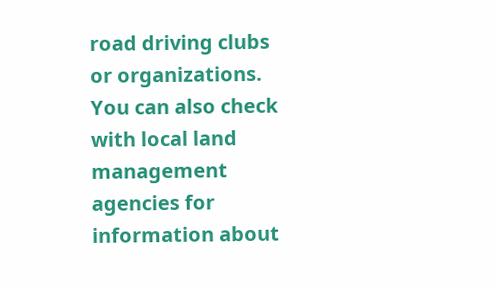road driving clubs or organizations. You can also check with local land management agencies for information about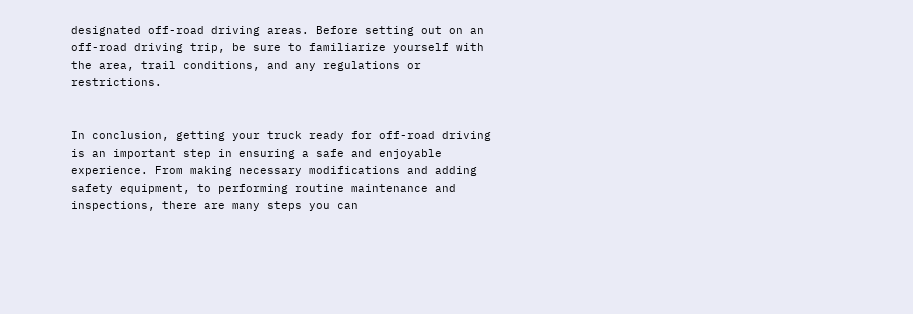designated off-road driving areas. Before setting out on an off-road driving trip, be sure to familiarize yourself with the area, trail conditions, and any regulations or restrictions.


In conclusion, getting your truck ready for off-road driving is an important step in ensuring a safe and enjoyable experience. From making necessary modifications and adding safety equipment, to performing routine maintenance and inspections, there are many steps you can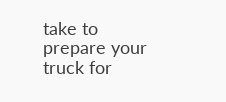take to prepare your truck for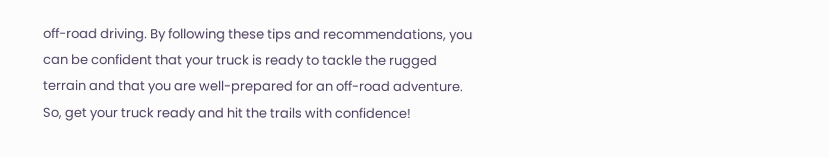off-road driving. By following these tips and recommendations, you can be confident that your truck is ready to tackle the rugged terrain and that you are well-prepared for an off-road adventure. So, get your truck ready and hit the trails with confidence!